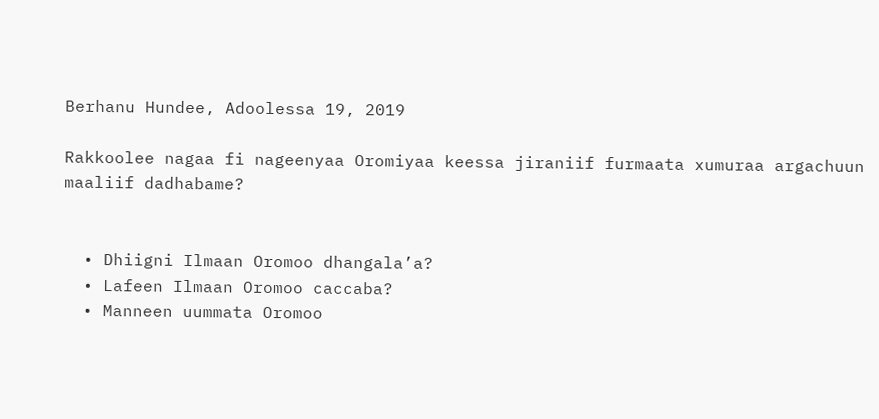Berhanu Hundee, Adoolessa 19, 2019

Rakkoolee nagaa fi nageenyaa Oromiyaa keessa jiraniif furmaata xumuraa argachuun maaliif dadhabame?


  • Dhiigni Ilmaan Oromoo dhangala’a?
  • Lafeen Ilmaan Oromoo caccaba?
  • Manneen uummata Oromoo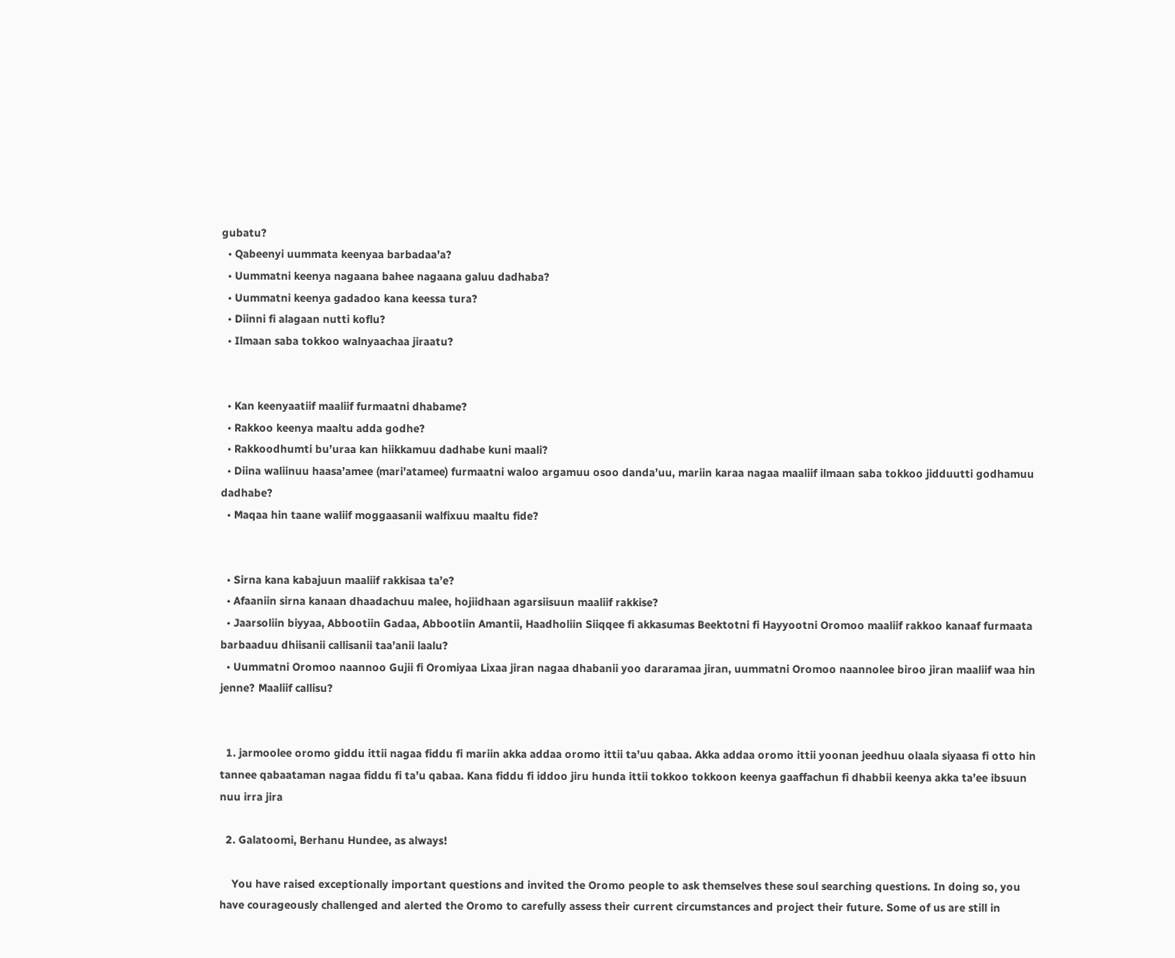gubatu?
  • Qabeenyi uummata keenyaa barbadaa’a?
  • Uummatni keenya nagaana bahee nagaana galuu dadhaba?
  • Uummatni keenya gadadoo kana keessa tura?
  • Diinni fi alagaan nutti koflu?
  • Ilmaan saba tokkoo walnyaachaa jiraatu?


  • Kan keenyaatiif maaliif furmaatni dhabame?
  • Rakkoo keenya maaltu adda godhe?
  • Rakkoodhumti bu’uraa kan hiikkamuu dadhabe kuni maali?
  • Diina waliinuu haasa’amee (mari’atamee) furmaatni waloo argamuu osoo danda’uu, mariin karaa nagaa maaliif ilmaan saba tokkoo jidduutti godhamuu dadhabe?
  • Maqaa hin taane waliif moggaasanii walfixuu maaltu fide?


  • Sirna kana kabajuun maaliif rakkisaa ta’e?
  • Afaaniin sirna kanaan dhaadachuu malee, hojiidhaan agarsiisuun maaliif rakkise?
  • Jaarsoliin biyyaa, Abbootiin Gadaa, Abbootiin Amantii, Haadholiin Siiqqee fi akkasumas Beektotni fi Hayyootni Oromoo maaliif rakkoo kanaaf furmaata barbaaduu dhiisanii callisanii taa’anii laalu?
  • Uummatni Oromoo naannoo Gujii fi Oromiyaa Lixaa jiran nagaa dhabanii yoo dararamaa jiran, uummatni Oromoo naannolee biroo jiran maaliif waa hin jenne? Maaliif callisu?


  1. jarmoolee oromo giddu ittii nagaa fiddu fi mariin akka addaa oromo ittii ta’uu qabaa. Akka addaa oromo ittii yoonan jeedhuu olaala siyaasa fi otto hin tannee qabaataman nagaa fiddu fi ta’u qabaa. Kana fiddu fi iddoo jiru hunda ittii tokkoo tokkoon keenya gaaffachun fi dhabbii keenya akka ta’ee ibsuun nuu irra jira

  2. Galatoomi, Berhanu Hundee, as always!

    You have raised exceptionally important questions and invited the Oromo people to ask themselves these soul searching questions. In doing so, you have courageously challenged and alerted the Oromo to carefully assess their current circumstances and project their future. Some of us are still in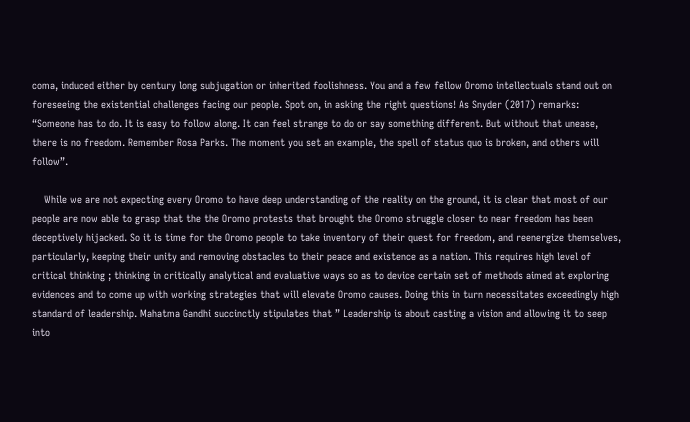coma, induced either by century long subjugation or inherited foolishness. You and a few fellow Oromo intellectuals stand out on foreseeing the existential challenges facing our people. Spot on, in asking the right questions! As Snyder (2017) remarks: “Someone has to do. It is easy to follow along. It can feel strange to do or say something different. But without that unease, there is no freedom. Remember Rosa Parks. The moment you set an example, the spell of status quo is broken, and others will follow”.

    While we are not expecting every Oromo to have deep understanding of the reality on the ground, it is clear that most of our people are now able to grasp that the the Oromo protests that brought the Oromo struggle closer to near freedom has been deceptively hijacked. So it is time for the Oromo people to take inventory of their quest for freedom, and reenergize themselves, particularly, keeping their unity and removing obstacles to their peace and existence as a nation. This requires high level of critical thinking ; thinking in critically analytical and evaluative ways so as to device certain set of methods aimed at exploring evidences and to come up with working strategies that will elevate Oromo causes. Doing this in turn necessitates exceedingly high standard of leadership. Mahatma Gandhi succinctly stipulates that ” Leadership is about casting a vision and allowing it to seep into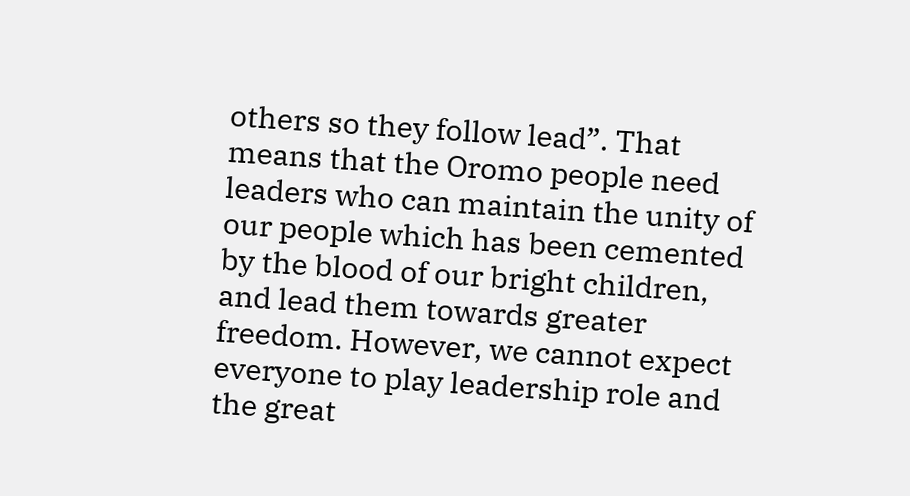others so they follow lead”. That means that the Oromo people need leaders who can maintain the unity of our people which has been cemented by the blood of our bright children, and lead them towards greater freedom. However, we cannot expect everyone to play leadership role and the great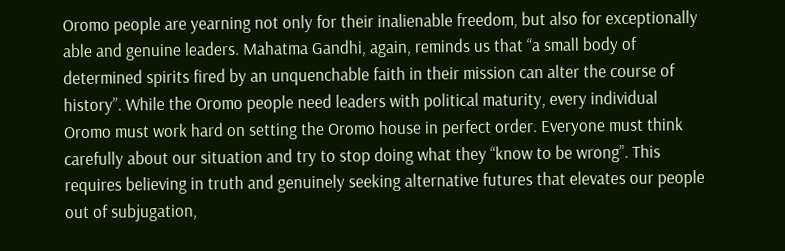Oromo people are yearning not only for their inalienable freedom, but also for exceptionally able and genuine leaders. Mahatma Gandhi, again, reminds us that “a small body of determined spirits fired by an unquenchable faith in their mission can alter the course of history”. While the Oromo people need leaders with political maturity, every individual Oromo must work hard on setting the Oromo house in perfect order. Everyone must think carefully about our situation and try to stop doing what they “know to be wrong”. This requires believing in truth and genuinely seeking alternative futures that elevates our people out of subjugation,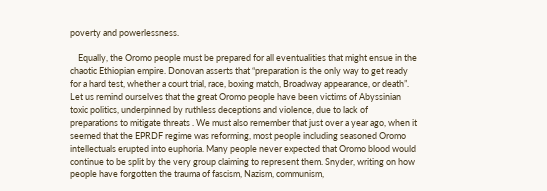poverty and powerlessness.

    Equally, the Oromo people must be prepared for all eventualities that might ensue in the chaotic Ethiopian empire. Donovan asserts that “preparation is the only way to get ready for a hard test, whether a court trial, race, boxing match, Broadway appearance, or death”. Let us remind ourselves that the great Oromo people have been victims of Abyssinian toxic politics, underpinned by ruthless deceptions and violence, due to lack of preparations to mitigate threats . We must also remember that just over a year ago, when it seemed that the EPRDF regime was reforming, most people including seasoned Oromo intellectuals erupted into euphoria. Many people never expected that Oromo blood would continue to be split by the very group claiming to represent them. Snyder, writing on how people have forgotten the trauma of fascism, Nazism, communism,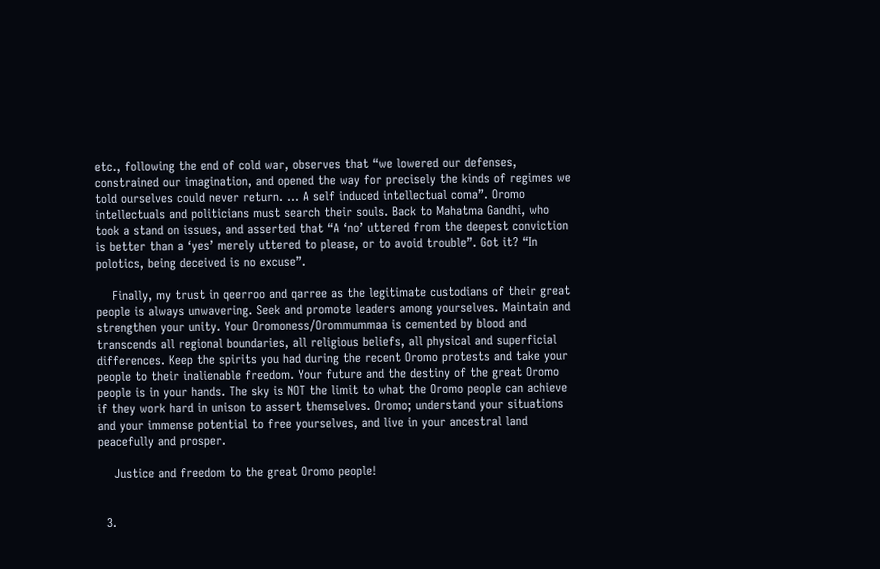etc., following the end of cold war, observes that “we lowered our defenses, constrained our imagination, and opened the way for precisely the kinds of regimes we told ourselves could never return. … A self induced intellectual coma”. Oromo intellectuals and politicians must search their souls. Back to Mahatma Gandhi, who took a stand on issues, and asserted that “A ‘no’ uttered from the deepest conviction is better than a ‘yes’ merely uttered to please, or to avoid trouble”. Got it? “In polotics, being deceived is no excuse”.

    Finally, my trust in qeerroo and qarree as the legitimate custodians of their great people is always unwavering. Seek and promote leaders among yourselves. Maintain and strengthen your unity. Your Oromoness/Orommummaa is cemented by blood and transcends all regional boundaries, all religious beliefs, all physical and superficial differences. Keep the spirits you had during the recent Oromo protests and take your people to their inalienable freedom. Your future and the destiny of the great Oromo people is in your hands. The sky is NOT the limit to what the Oromo people can achieve if they work hard in unison to assert themselves. Oromo; understand your situations and your immense potential to free yourselves, and live in your ancestral land peacefully and prosper.

    Justice and freedom to the great Oromo people!


  3.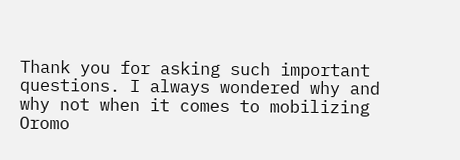Thank you for asking such important questions. I always wondered why and why not when it comes to mobilizing Oromo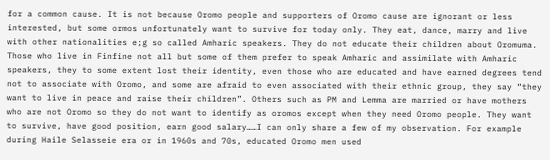for a common cause. It is not because Oromo people and supporters of Oromo cause are ignorant or less interested, but some ormos unfortunately want to survive for today only. They eat, dance, marry and live with other nationalities e;g so called Amharic speakers. They do not educate their children about Oromuma. Those who live in Finfine not all but some of them prefer to speak Amharic and assimilate with Amharic speakers, they to some extent lost their identity, even those who are educated and have earned degrees tend not to associate with Oromo, and some are afraid to even associated with their ethnic group, they say “they want to live in peace and raise their children”. Others such as PM and Lemma are married or have mothers who are not Oromo so they do not want to identify as oromos except when they need Oromo people. They want to survive, have good position, earn good salary……I can only share a few of my observation. For example during Haile Selasseie era or in 1960s and 70s, educated Oromo men used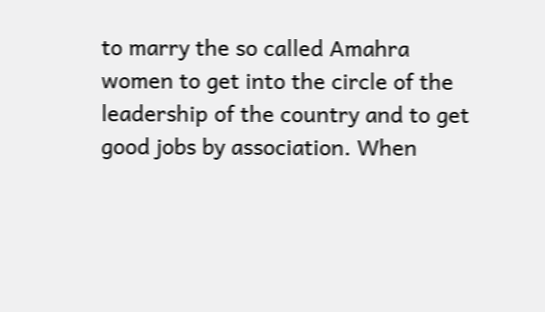to marry the so called Amahra women to get into the circle of the leadership of the country and to get good jobs by association. When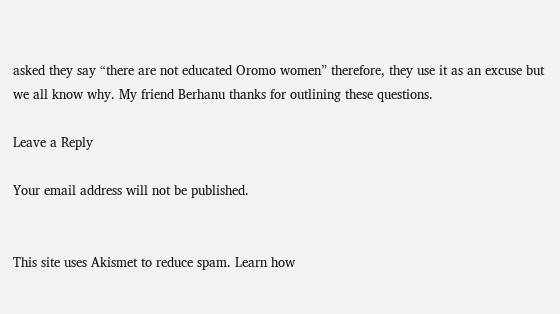asked they say “there are not educated Oromo women” therefore, they use it as an excuse but we all know why. My friend Berhanu thanks for outlining these questions.

Leave a Reply

Your email address will not be published.


This site uses Akismet to reduce spam. Learn how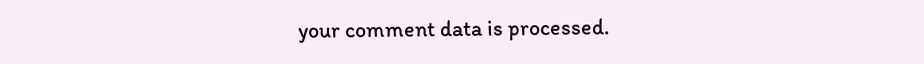your comment data is processed.